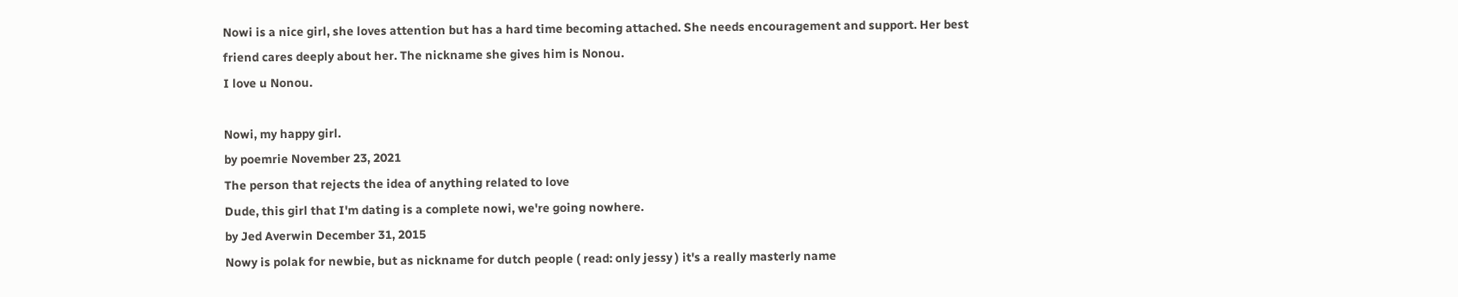Nowi is a nice girl, she loves attention but has a hard time becoming attached. She needs encouragement and support. Her best friend cares deeply about her. The nickname she gives him is Nonou.
I love u Nonou.

Nowi, my happy girl.
by poemrie November 23, 2021
The person that rejects the idea of anything related to love
Dude, this girl that I'm dating is a complete nowi, we're going nowhere.
by Jed Averwin December 31, 2015
Nowy is polak for newbie, but as nickname for dutch people ( read: only jessy ) it's a really masterly name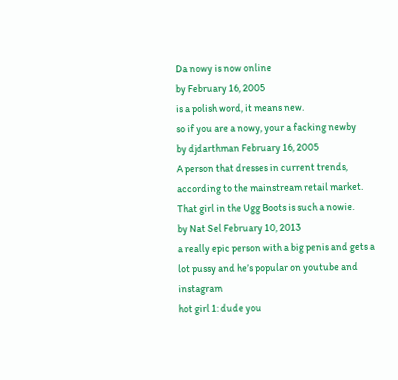Da nowy is now online
by February 16, 2005
is a polish word, it means new.
so if you are a nowy, your a facking newby
by djdarthman February 16, 2005
A person that dresses in current trends, according to the mainstream retail market.
That girl in the Ugg Boots is such a nowie.
by Nat Sel February 10, 2013
a really epic person with a big penis and gets a lot pussy and he’s popular on youtube and instagram
hot girl 1: dude you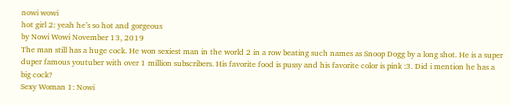nowi wowi
hot girl 2: yeah he’s so hot and gorgeous
by Nowi Wowi November 13, 2019
The man still has a huge cock. He won sexiest man in the world 2 in a row beating such names as Snoop Dogg by a long shot. He is a super duper famous youtuber with over 1 million subscribers. His favorite food is pussy and his favorite color is pink :3. Did i mention he has a big cock?
Sexy Woman 1: Nowi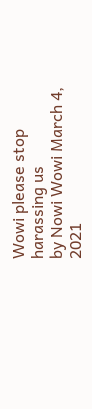Wowi please stop harassing us
by Nowi Wowi March 4, 2021